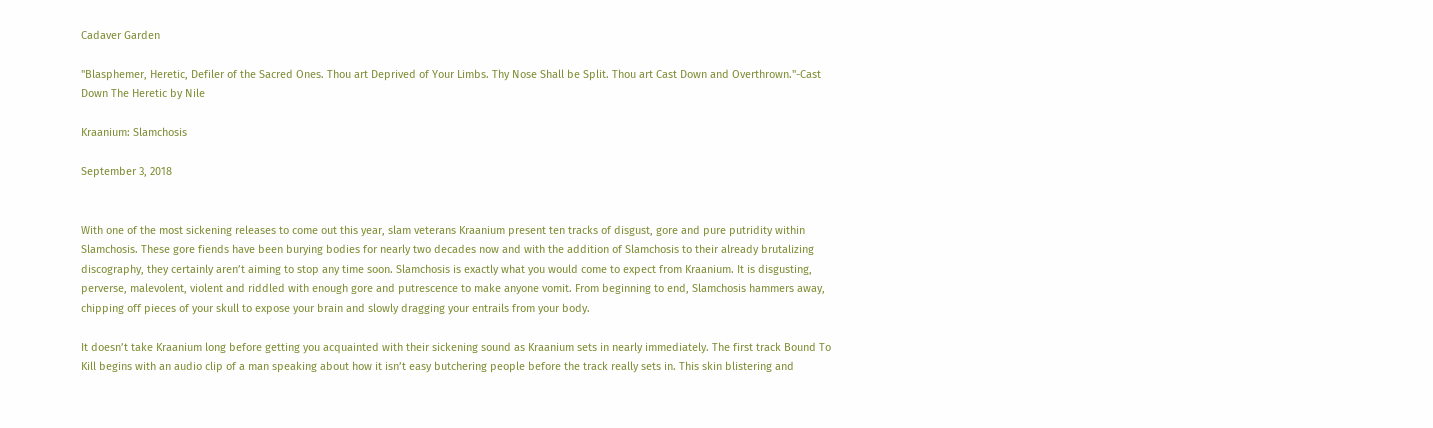Cadaver Garden

"Blasphemer, Heretic, Defiler of the Sacred Ones. Thou art Deprived of Your Limbs. Thy Nose Shall be Split. Thou art Cast Down and Overthrown."-Cast Down The Heretic by Nile

Kraanium: Slamchosis

September 3, 2018


With one of the most sickening releases to come out this year, slam veterans Kraanium present ten tracks of disgust, gore and pure putridity within Slamchosis. These gore fiends have been burying bodies for nearly two decades now and with the addition of Slamchosis to their already brutalizing discography, they certainly aren’t aiming to stop any time soon. Slamchosis is exactly what you would come to expect from Kraanium. It is disgusting, perverse, malevolent, violent and riddled with enough gore and putrescence to make anyone vomit. From beginning to end, Slamchosis hammers away, chipping off pieces of your skull to expose your brain and slowly dragging your entrails from your body.

It doesn’t take Kraanium long before getting you acquainted with their sickening sound as Kraanium sets in nearly immediately. The first track Bound To Kill begins with an audio clip of a man speaking about how it isn’t easy butchering people before the track really sets in. This skin blistering and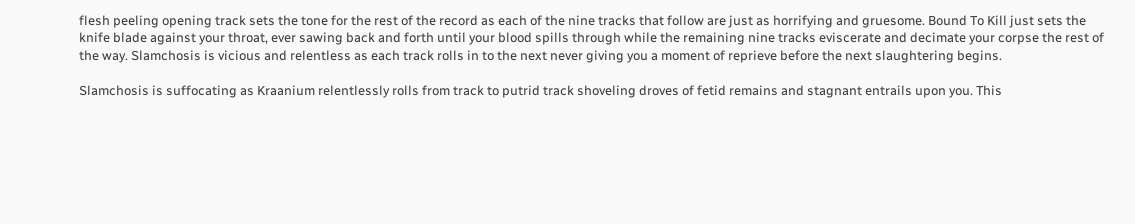flesh peeling opening track sets the tone for the rest of the record as each of the nine tracks that follow are just as horrifying and gruesome. Bound To Kill just sets the knife blade against your throat, ever sawing back and forth until your blood spills through while the remaining nine tracks eviscerate and decimate your corpse the rest of the way. Slamchosis is vicious and relentless as each track rolls in to the next never giving you a moment of reprieve before the next slaughtering begins.

Slamchosis is suffocating as Kraanium relentlessly rolls from track to putrid track shoveling droves of fetid remains and stagnant entrails upon you. This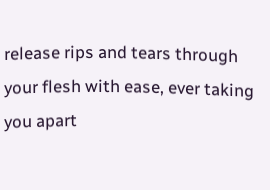release rips and tears through your flesh with ease, ever taking you apart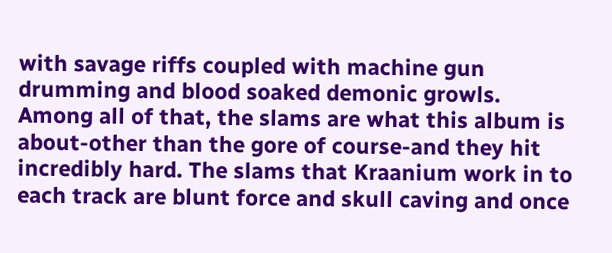with savage riffs coupled with machine gun drumming and blood soaked demonic growls. Among all of that, the slams are what this album is about-other than the gore of course-and they hit incredibly hard. The slams that Kraanium work in to each track are blunt force and skull caving and once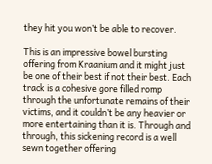they hit you won’t be able to recover.

This is an impressive bowel bursting offering from Kraanium and it might just be one of their best if not their best. Each track is a cohesive gore filled romp through the unfortunate remains of their victims, and it couldn’t be any heavier or more entertaining than it is. Through and through, this sickening record is a well sewn together offering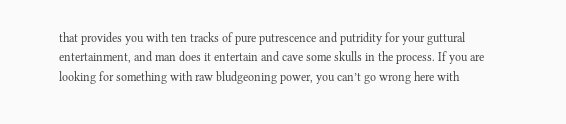that provides you with ten tracks of pure putrescence and putridity for your guttural entertainment, and man does it entertain and cave some skulls in the process. If you are looking for something with raw bludgeoning power, you can’t go wrong here with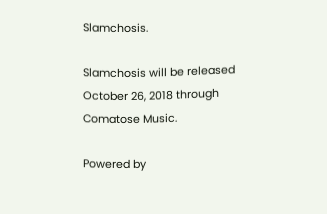Slamchosis.

Slamchosis will be released October 26, 2018 through Comatose Music.

Powered by